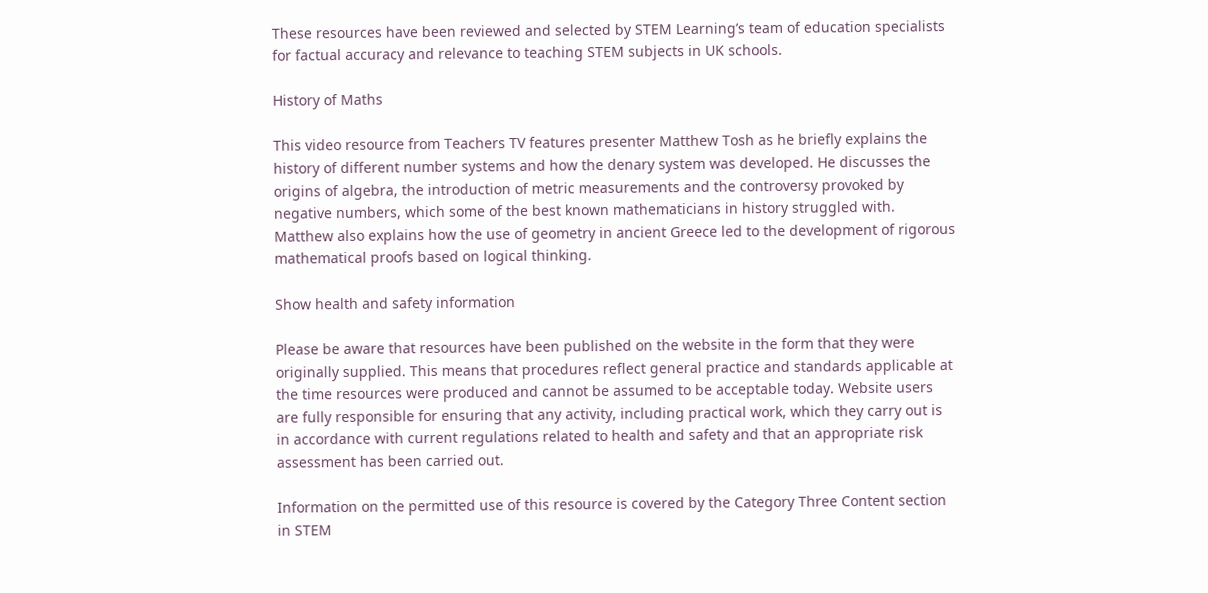These resources have been reviewed and selected by STEM Learning’s team of education specialists for factual accuracy and relevance to teaching STEM subjects in UK schools.

History of Maths

This video resource from Teachers TV features presenter Matthew Tosh as he briefly explains the history of different number systems and how the denary system was developed. He discusses the origins of algebra, the introduction of metric measurements and the controversy provoked by negative numbers, which some of the best known mathematicians in history struggled with. Matthew also explains how the use of geometry in ancient Greece led to the development of rigorous mathematical proofs based on logical thinking.

Show health and safety information

Please be aware that resources have been published on the website in the form that they were originally supplied. This means that procedures reflect general practice and standards applicable at the time resources were produced and cannot be assumed to be acceptable today. Website users are fully responsible for ensuring that any activity, including practical work, which they carry out is in accordance with current regulations related to health and safety and that an appropriate risk assessment has been carried out.

Information on the permitted use of this resource is covered by the Category Three Content section in STEM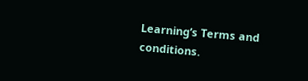Learning’s Terms and conditions.